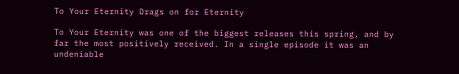To Your Eternity Drags on for Eternity

To Your Eternity was one of the biggest releases this spring, and by far the most positively received. In a single episode it was an undeniable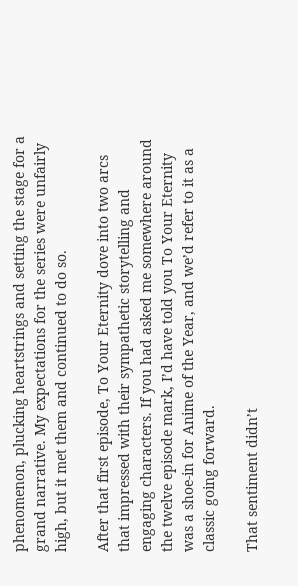phenomenon, plucking heartstrings and setting the stage for a grand narrative. My expectations for the series were unfairly high, but it met them and continued to do so.

After that first episode, To Your Eternity dove into two arcs that impressed with their sympathetic storytelling and engaging characters. If you had asked me somewhere around the twelve episode mark, I’d have told you To Your Eternity was a shoe-in for Anime of the Year, and we’d refer to it as a classic going forward.

That sentiment didn’t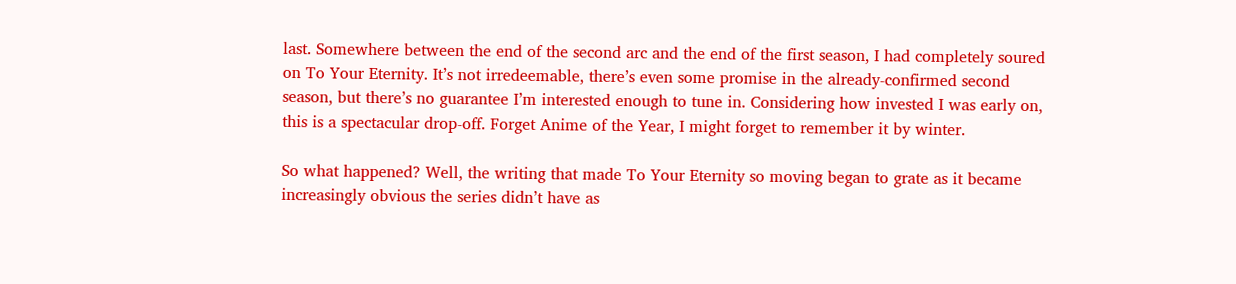last. Somewhere between the end of the second arc and the end of the first season, I had completely soured on To Your Eternity. It’s not irredeemable, there’s even some promise in the already-confirmed second season, but there’s no guarantee I’m interested enough to tune in. Considering how invested I was early on, this is a spectacular drop-off. Forget Anime of the Year, I might forget to remember it by winter.

So what happened? Well, the writing that made To Your Eternity so moving began to grate as it became increasingly obvious the series didn’t have as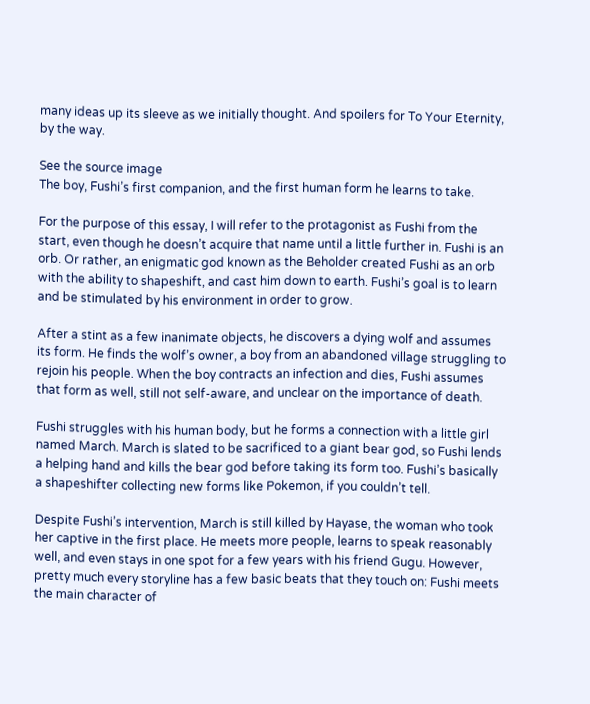many ideas up its sleeve as we initially thought. And spoilers for To Your Eternity, by the way.

See the source image
The boy, Fushi’s first companion, and the first human form he learns to take.

For the purpose of this essay, I will refer to the protagonist as Fushi from the start, even though he doesn’t acquire that name until a little further in. Fushi is an orb. Or rather, an enigmatic god known as the Beholder created Fushi as an orb with the ability to shapeshift, and cast him down to earth. Fushi’s goal is to learn and be stimulated by his environment in order to grow.

After a stint as a few inanimate objects, he discovers a dying wolf and assumes its form. He finds the wolf’s owner, a boy from an abandoned village struggling to rejoin his people. When the boy contracts an infection and dies, Fushi assumes that form as well, still not self-aware, and unclear on the importance of death.

Fushi struggles with his human body, but he forms a connection with a little girl named March. March is slated to be sacrificed to a giant bear god, so Fushi lends a helping hand and kills the bear god before taking its form too. Fushi’s basically a shapeshifter collecting new forms like Pokemon, if you couldn’t tell.

Despite Fushi’s intervention, March is still killed by Hayase, the woman who took her captive in the first place. He meets more people, learns to speak reasonably well, and even stays in one spot for a few years with his friend Gugu. However, pretty much every storyline has a few basic beats that they touch on: Fushi meets the main character of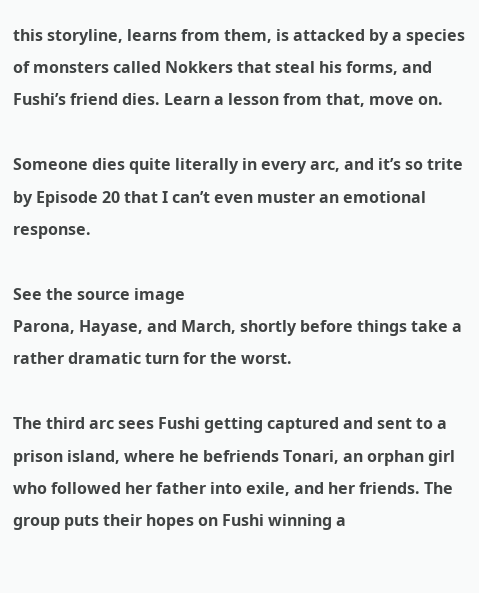this storyline, learns from them, is attacked by a species of monsters called Nokkers that steal his forms, and Fushi’s friend dies. Learn a lesson from that, move on.

Someone dies quite literally in every arc, and it’s so trite by Episode 20 that I can’t even muster an emotional response.

See the source image
Parona, Hayase, and March, shortly before things take a rather dramatic turn for the worst.

The third arc sees Fushi getting captured and sent to a prison island, where he befriends Tonari, an orphan girl who followed her father into exile, and her friends. The group puts their hopes on Fushi winning a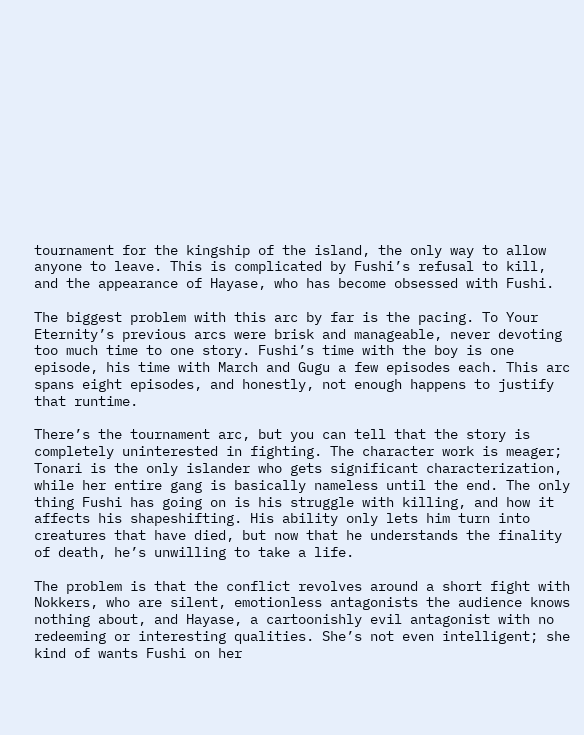tournament for the kingship of the island, the only way to allow anyone to leave. This is complicated by Fushi’s refusal to kill, and the appearance of Hayase, who has become obsessed with Fushi.

The biggest problem with this arc by far is the pacing. To Your Eternity’s previous arcs were brisk and manageable, never devoting too much time to one story. Fushi’s time with the boy is one episode, his time with March and Gugu a few episodes each. This arc spans eight episodes, and honestly, not enough happens to justify that runtime.

There’s the tournament arc, but you can tell that the story is completely uninterested in fighting. The character work is meager; Tonari is the only islander who gets significant characterization, while her entire gang is basically nameless until the end. The only thing Fushi has going on is his struggle with killing, and how it affects his shapeshifting. His ability only lets him turn into creatures that have died, but now that he understands the finality of death, he’s unwilling to take a life.

The problem is that the conflict revolves around a short fight with Nokkers, who are silent, emotionless antagonists the audience knows nothing about, and Hayase, a cartoonishly evil antagonist with no redeeming or interesting qualities. She’s not even intelligent; she kind of wants Fushi on her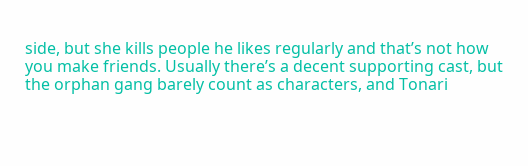side, but she kills people he likes regularly and that’s not how you make friends. Usually there’s a decent supporting cast, but the orphan gang barely count as characters, and Tonari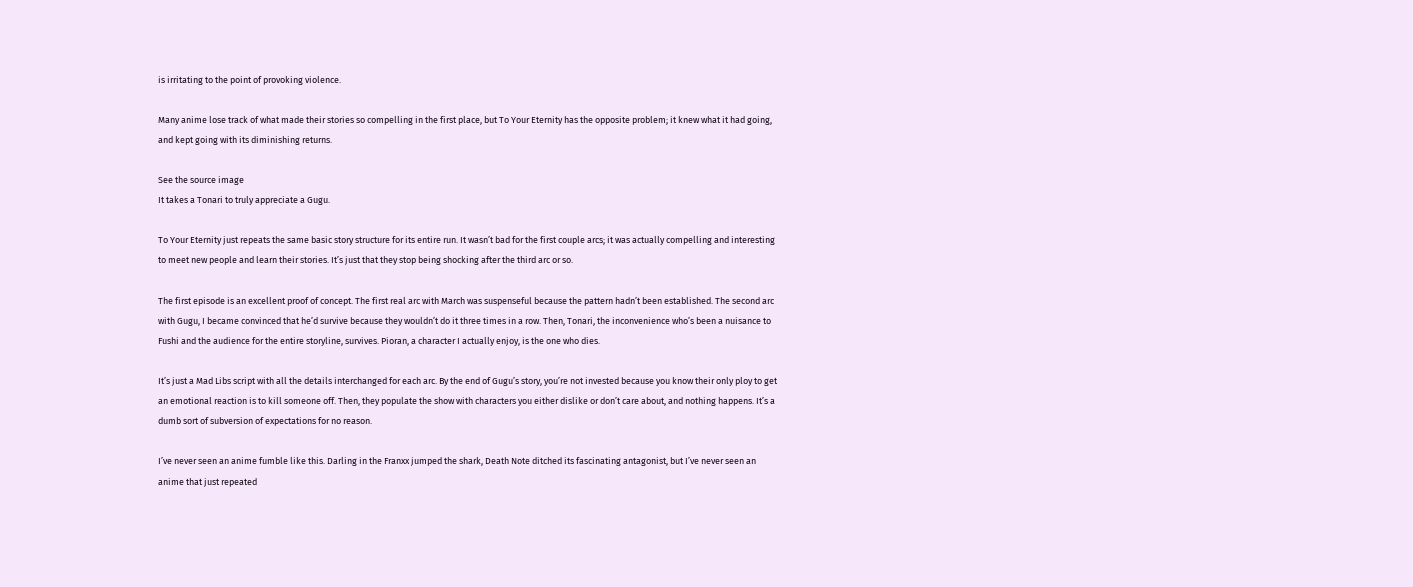is irritating to the point of provoking violence.

Many anime lose track of what made their stories so compelling in the first place, but To Your Eternity has the opposite problem; it knew what it had going, and kept going with its diminishing returns.

See the source image
It takes a Tonari to truly appreciate a Gugu.

To Your Eternity just repeats the same basic story structure for its entire run. It wasn’t bad for the first couple arcs; it was actually compelling and interesting to meet new people and learn their stories. It’s just that they stop being shocking after the third arc or so.

The first episode is an excellent proof of concept. The first real arc with March was suspenseful because the pattern hadn’t been established. The second arc with Gugu, I became convinced that he’d survive because they wouldn’t do it three times in a row. Then, Tonari, the inconvenience who’s been a nuisance to Fushi and the audience for the entire storyline, survives. Pioran, a character I actually enjoy, is the one who dies.

It’s just a Mad Libs script with all the details interchanged for each arc. By the end of Gugu’s story, you’re not invested because you know their only ploy to get an emotional reaction is to kill someone off. Then, they populate the show with characters you either dislike or don’t care about, and nothing happens. It’s a dumb sort of subversion of expectations for no reason.

I’ve never seen an anime fumble like this. Darling in the Franxx jumped the shark, Death Note ditched its fascinating antagonist, but I’ve never seen an anime that just repeated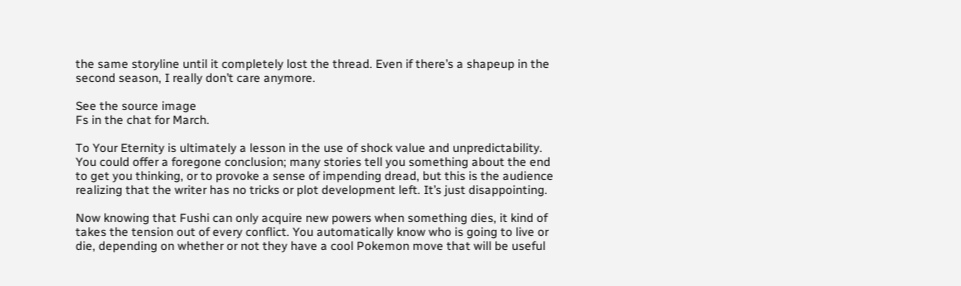the same storyline until it completely lost the thread. Even if there’s a shapeup in the second season, I really don’t care anymore.

See the source image
Fs in the chat for March.

To Your Eternity is ultimately a lesson in the use of shock value and unpredictability. You could offer a foregone conclusion; many stories tell you something about the end to get you thinking, or to provoke a sense of impending dread, but this is the audience realizing that the writer has no tricks or plot development left. It’s just disappointing.

Now knowing that Fushi can only acquire new powers when something dies, it kind of takes the tension out of every conflict. You automatically know who is going to live or die, depending on whether or not they have a cool Pokemon move that will be useful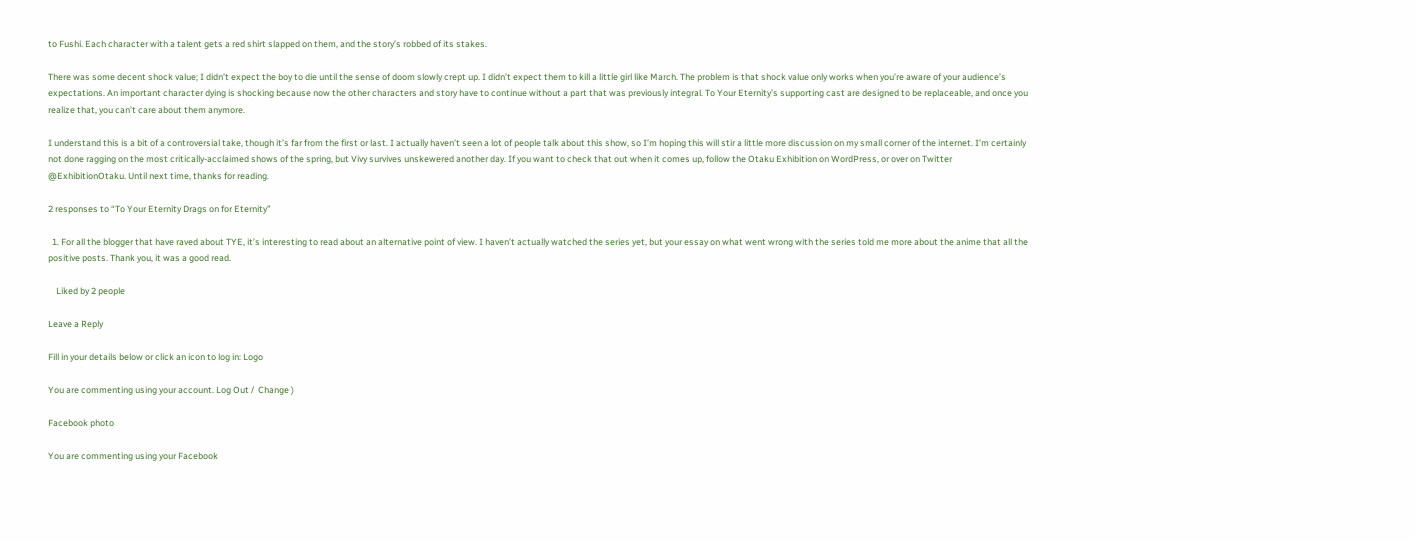to Fushi. Each character with a talent gets a red shirt slapped on them, and the story’s robbed of its stakes.

There was some decent shock value; I didn’t expect the boy to die until the sense of doom slowly crept up. I didn’t expect them to kill a little girl like March. The problem is that shock value only works when you’re aware of your audience’s expectations. An important character dying is shocking because now the other characters and story have to continue without a part that was previously integral. To Your Eternity’s supporting cast are designed to be replaceable, and once you realize that, you can’t care about them anymore.

I understand this is a bit of a controversial take, though it’s far from the first or last. I actually haven’t seen a lot of people talk about this show, so I’m hoping this will stir a little more discussion on my small corner of the internet. I’m certainly not done ragging on the most critically-acclaimed shows of the spring, but Vivy survives unskewered another day. If you want to check that out when it comes up, follow the Otaku Exhibition on WordPress, or over on Twitter @ExhibitionOtaku. Until next time, thanks for reading.

2 responses to “To Your Eternity Drags on for Eternity”

  1. For all the blogger that have raved about TYE, it’s interesting to read about an alternative point of view. I haven’t actually watched the series yet, but your essay on what went wrong with the series told me more about the anime that all the positive posts. Thank you, it was a good read.

    Liked by 2 people

Leave a Reply

Fill in your details below or click an icon to log in: Logo

You are commenting using your account. Log Out /  Change )

Facebook photo

You are commenting using your Facebook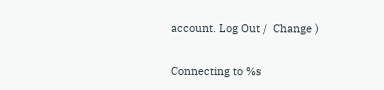account. Log Out /  Change )

Connecting to %s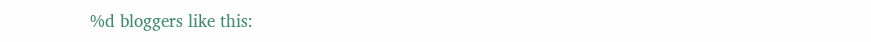%d bloggers like this: